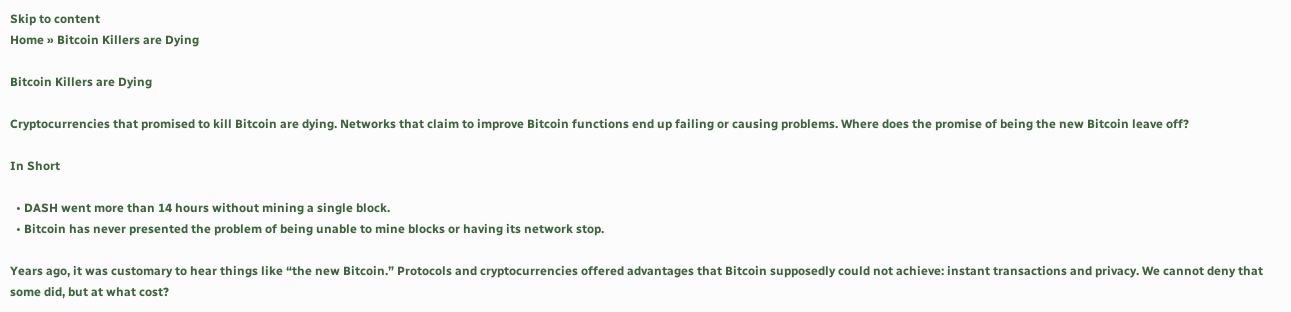Skip to content
Home » Bitcoin Killers are Dying

Bitcoin Killers are Dying

Cryptocurrencies that promised to kill Bitcoin are dying. Networks that claim to improve Bitcoin functions end up failing or causing problems. Where does the promise of being the new Bitcoin leave off?

In Short

  • DASH went more than 14 hours without mining a single block.
  • Bitcoin has never presented the problem of being unable to mine blocks or having its network stop.

Years ago, it was customary to hear things like “the new Bitcoin.” Protocols and cryptocurrencies offered advantages that Bitcoin supposedly could not achieve: instant transactions and privacy. We cannot deny that some did, but at what cost?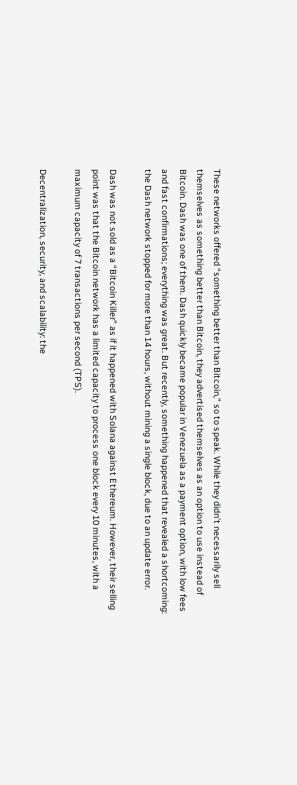These networks offered “something better than Bitcoin,” so to speak. While they didn’t necessarily sell themselves as something better than Bitcoin, they advertised themselves as an option to use instead of Bitcoin. Dash was one of them. Dash quickly became popular in Venezuela as a payment option, with low fees and fast confirmations; everything was great. But recently, something happened that revealed a shortcoming: the Dash network stopped for more than 14 hours, without mining a single block, due to an update error.

Dash was not sold as a “Bitcoin Killer” as if it happened with Solana against Ethereum. However, their selling point was that the Bitcoin network has a limited capacity to process one block every 10 minutes, with a maximum capacity of 7 transactions per second (TPS).

Decentralization, security, and scalability: the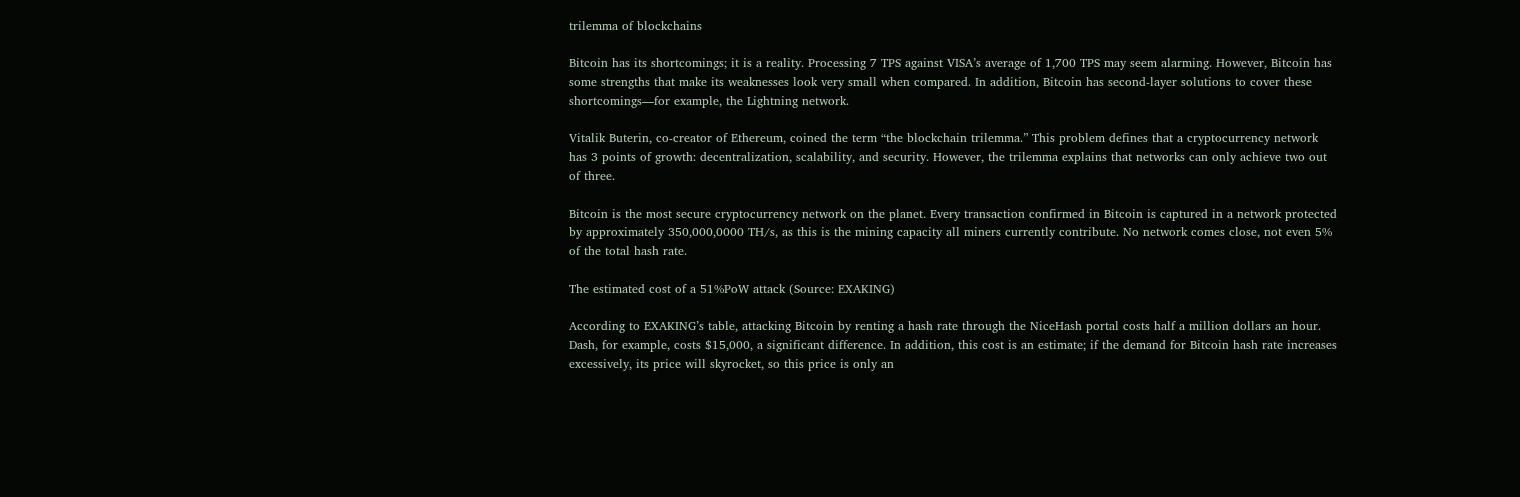trilemma of blockchains

Bitcoin has its shortcomings; it is a reality. Processing 7 TPS against VISA’s average of 1,700 TPS may seem alarming. However, Bitcoin has some strengths that make its weaknesses look very small when compared. In addition, Bitcoin has second-layer solutions to cover these shortcomings—for example, the Lightning network.

Vitalik Buterin, co-creator of Ethereum, coined the term “the blockchain trilemma.” This problem defines that a cryptocurrency network has 3 points of growth: decentralization, scalability, and security. However, the trilemma explains that networks can only achieve two out of three.

Bitcoin is the most secure cryptocurrency network on the planet. Every transaction confirmed in Bitcoin is captured in a network protected by approximately 350,000,0000 TH/s, as this is the mining capacity all miners currently contribute. No network comes close, not even 5% of the total hash rate.

The estimated cost of a 51%PoW attack (Source: EXAKING)

According to EXAKING’s table, attacking Bitcoin by renting a hash rate through the NiceHash portal costs half a million dollars an hour. Dash, for example, costs $15,000, a significant difference. In addition, this cost is an estimate; if the demand for Bitcoin hash rate increases excessively, its price will skyrocket, so this price is only an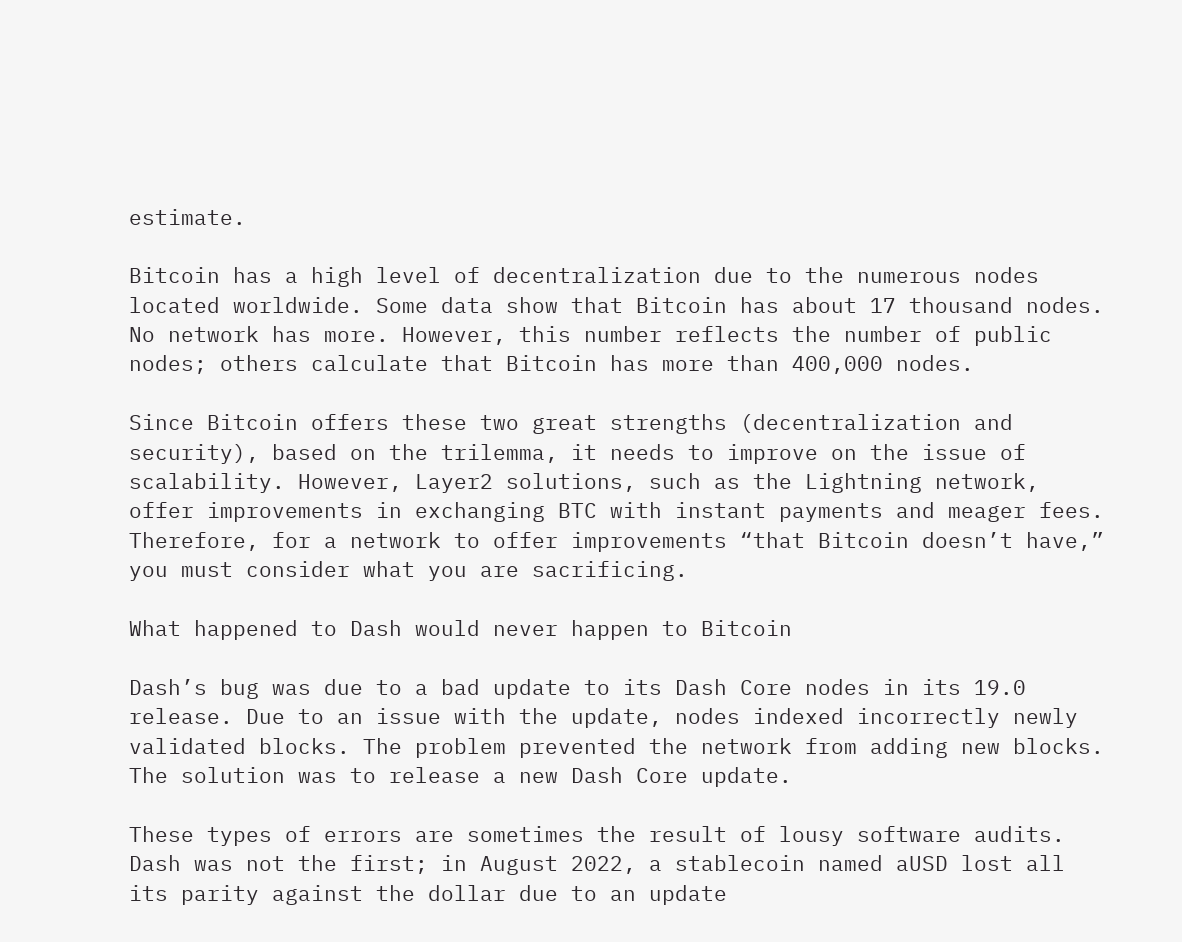estimate.

Bitcoin has a high level of decentralization due to the numerous nodes located worldwide. Some data show that Bitcoin has about 17 thousand nodes. No network has more. However, this number reflects the number of public nodes; others calculate that Bitcoin has more than 400,000 nodes.

Since Bitcoin offers these two great strengths (decentralization and security), based on the trilemma, it needs to improve on the issue of scalability. However, Layer2 solutions, such as the Lightning network, offer improvements in exchanging BTC with instant payments and meager fees. Therefore, for a network to offer improvements “that Bitcoin doesn’t have,” you must consider what you are sacrificing.

What happened to Dash would never happen to Bitcoin

Dash’s bug was due to a bad update to its Dash Core nodes in its 19.0 release. Due to an issue with the update, nodes indexed incorrectly newly validated blocks. The problem prevented the network from adding new blocks. The solution was to release a new Dash Core update.

These types of errors are sometimes the result of lousy software audits. Dash was not the first; in August 2022, a stablecoin named aUSD lost all its parity against the dollar due to an update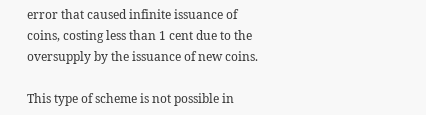error that caused infinite issuance of coins, costing less than 1 cent due to the oversupply by the issuance of new coins.

This type of scheme is not possible in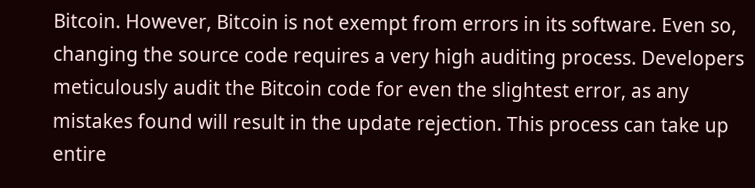Bitcoin. However, Bitcoin is not exempt from errors in its software. Even so, changing the source code requires a very high auditing process. Developers meticulously audit the Bitcoin code for even the slightest error, as any mistakes found will result in the update rejection. This process can take up entire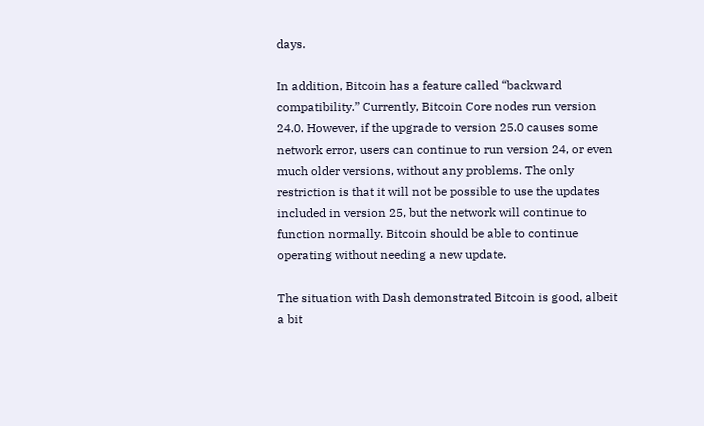days.

In addition, Bitcoin has a feature called “backward compatibility.” Currently, Bitcoin Core nodes run version 24.0. However, if the upgrade to version 25.0 causes some network error, users can continue to run version 24, or even much older versions, without any problems. The only restriction is that it will not be possible to use the updates included in version 25, but the network will continue to function normally. Bitcoin should be able to continue operating without needing a new update.

The situation with Dash demonstrated Bitcoin is good, albeit a bit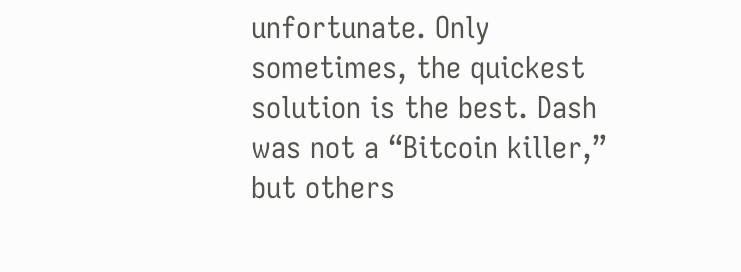unfortunate. Only sometimes, the quickest solution is the best. Dash was not a “Bitcoin killer,” but others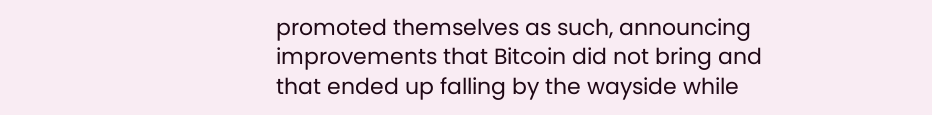promoted themselves as such, announcing improvements that Bitcoin did not bring and that ended up falling by the wayside while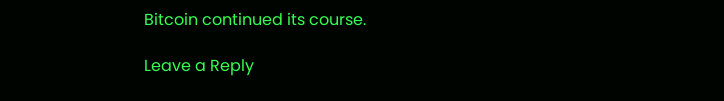Bitcoin continued its course.

Leave a Reply